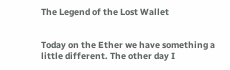The Legend of the Lost Wallet


Today on the Ether we have something a little different. The other day I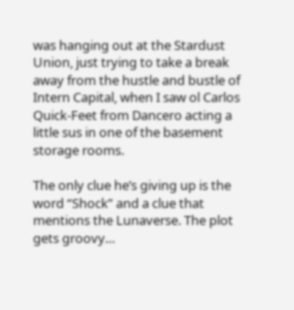was hanging out at the Stardust Union, just trying to take a break away from the hustle and bustle of Intern Capital, when I saw ol Carlos Quick-Feet from Dancero acting a little sus in one of the basement storage rooms.

The only clue he’s giving up is the word “Shock” and a clue that mentions the Lunaverse. The plot gets groovy…